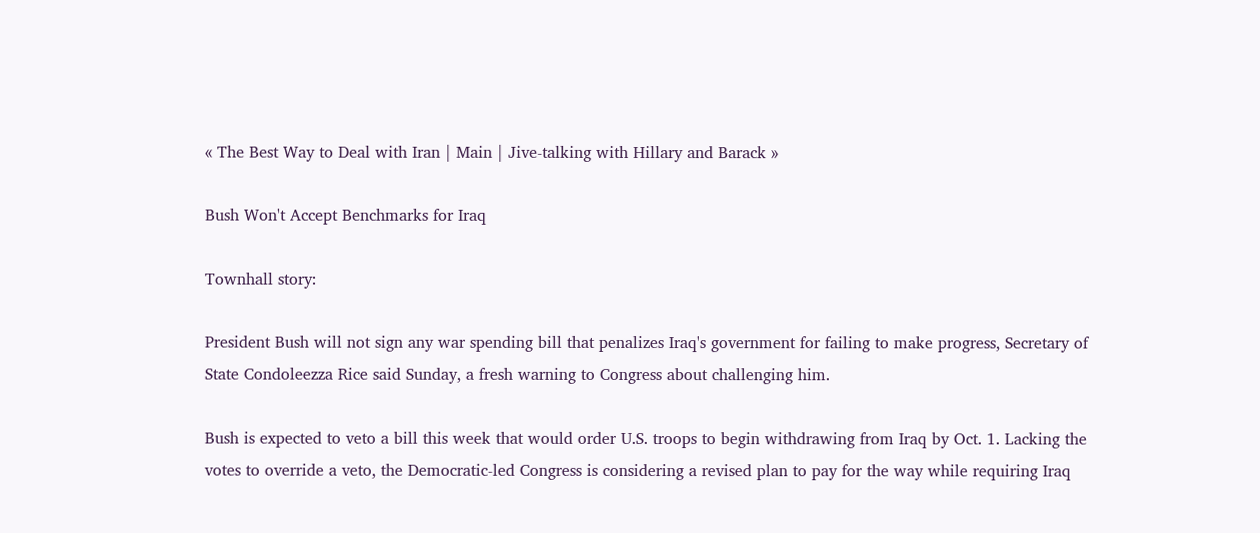« The Best Way to Deal with Iran | Main | Jive-talking with Hillary and Barack »

Bush Won't Accept Benchmarks for Iraq

Townhall story:

President Bush will not sign any war spending bill that penalizes Iraq's government for failing to make progress, Secretary of State Condoleezza Rice said Sunday, a fresh warning to Congress about challenging him.

Bush is expected to veto a bill this week that would order U.S. troops to begin withdrawing from Iraq by Oct. 1. Lacking the votes to override a veto, the Democratic-led Congress is considering a revised plan to pay for the way while requiring Iraq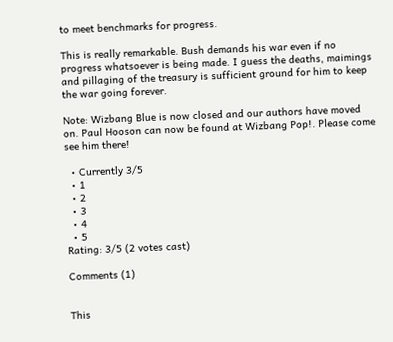to meet benchmarks for progress.

This is really remarkable. Bush demands his war even if no progress whatsoever is being made. I guess the deaths, maimings and pillaging of the treasury is sufficient ground for him to keep the war going forever.

Note: Wizbang Blue is now closed and our authors have moved on. Paul Hooson can now be found at Wizbang Pop!. Please come see him there!

  • Currently 3/5
  • 1
  • 2
  • 3
  • 4
  • 5
Rating: 3/5 (2 votes cast)

Comments (1)


This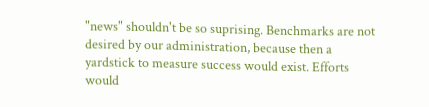"news" shouldn't be so suprising. Benchmarks are not desired by our administration, because then a yardstick to measure success would exist. Efforts would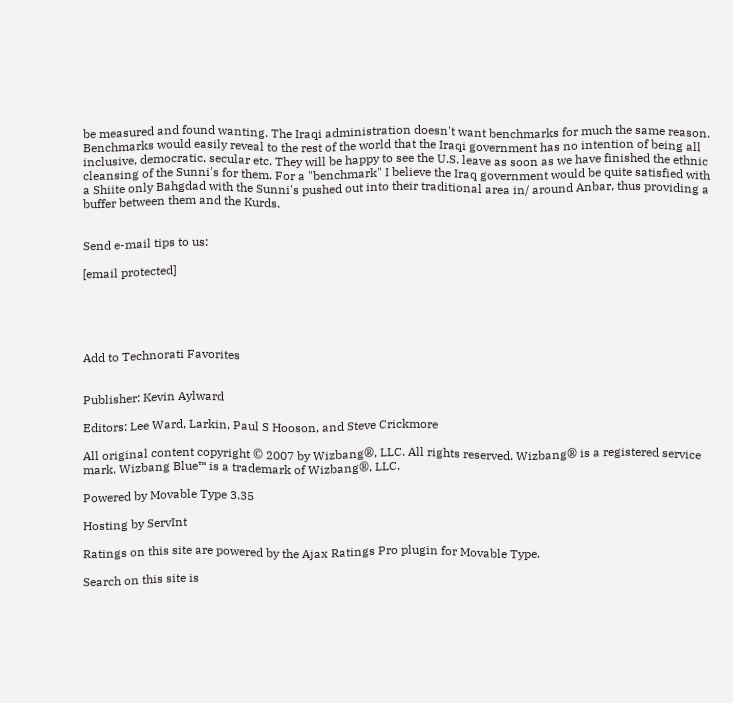be measured and found wanting. The Iraqi administration doesn't want benchmarks for much the same reason. Benchmarks would easily reveal to the rest of the world that the Iraqi government has no intention of being all inclusive, democratic, secular etc. They will be happy to see the U.S. leave as soon as we have finished the ethnic cleansing of the Sunni's for them. For a "benchmark" I believe the Iraq government would be quite satisfied with a Shiite only Bahgdad with the Sunni's pushed out into their traditional area in/ around Anbar, thus providing a buffer between them and the Kurds.


Send e-mail tips to us:

[email protected]





Add to Technorati Favorites


Publisher: Kevin Aylward

Editors: Lee Ward, Larkin, Paul S Hooson, and Steve Crickmore

All original content copyright © 2007 by Wizbang®, LLC. All rights reserved. Wizbang® is a registered service mark. Wizbang Blue™ is a trademark of Wizbang®, LLC.

Powered by Movable Type 3.35

Hosting by ServInt

Ratings on this site are powered by the Ajax Ratings Pro plugin for Movable Type.

Search on this site is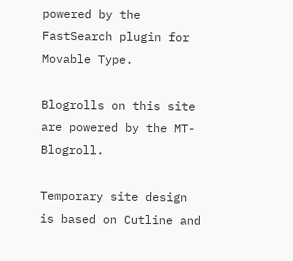powered by the FastSearch plugin for Movable Type.

Blogrolls on this site are powered by the MT-Blogroll.

Temporary site design is based on Cutline and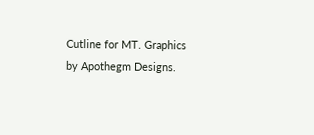Cutline for MT. Graphics by Apothegm Designs.